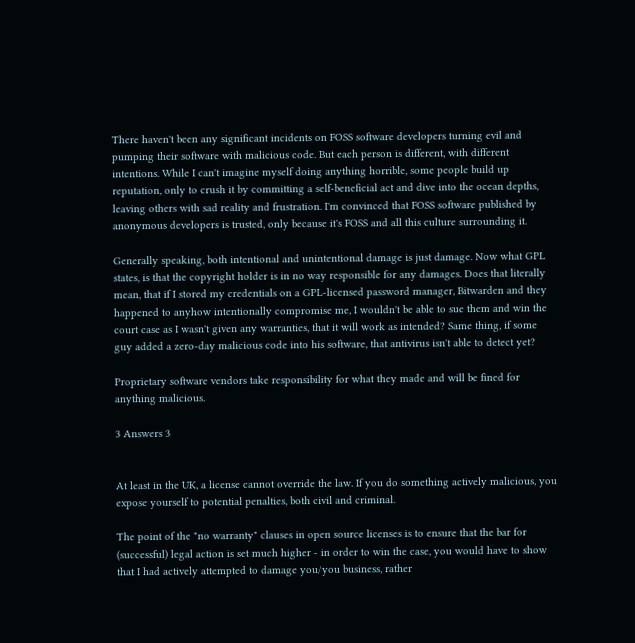There haven't been any significant incidents on FOSS software developers turning evil and pumping their software with malicious code. But each person is different, with different intentions. While I can't imagine myself doing anything horrible, some people build up reputation, only to crush it by committing a self-beneficial act and dive into the ocean depths, leaving others with sad reality and frustration. I'm convinced that FOSS software published by anonymous developers is trusted, only because it's FOSS and all this culture surrounding it.

Generally speaking, both intentional and unintentional damage is just damage. Now what GPL states, is that the copyright holder is in no way responsible for any damages. Does that literally mean, that if I stored my credentials on a GPL-licensed password manager, Bitwarden and they happened to anyhow intentionally compromise me, I wouldn't be able to sue them and win the court case as I wasn't given any warranties, that it will work as intended? Same thing, if some guy added a zero-day malicious code into his software, that antivirus isn't able to detect yet?

Proprietary software vendors take responsibility for what they made and will be fined for anything malicious.

3 Answers 3


At least in the UK, a license cannot override the law. If you do something actively malicious, you expose yourself to potential penalties, both civil and criminal.

The point of the "no warranty" clauses in open source licenses is to ensure that the bar for (successful) legal action is set much higher - in order to win the case, you would have to show that I had actively attempted to damage you/you business, rather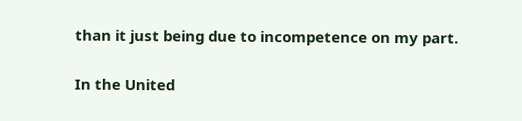than it just being due to incompetence on my part.


In the United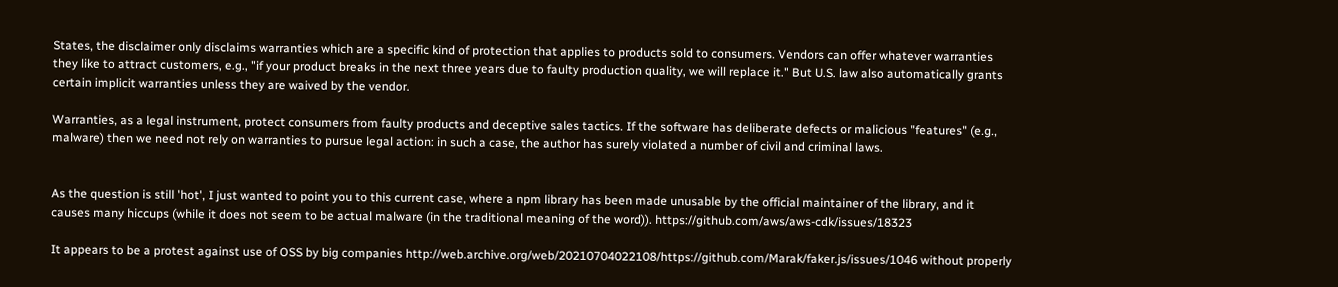States, the disclaimer only disclaims warranties which are a specific kind of protection that applies to products sold to consumers. Vendors can offer whatever warranties they like to attract customers, e.g., "if your product breaks in the next three years due to faulty production quality, we will replace it." But U.S. law also automatically grants certain implicit warranties unless they are waived by the vendor.

Warranties, as a legal instrument, protect consumers from faulty products and deceptive sales tactics. If the software has deliberate defects or malicious "features" (e.g., malware) then we need not rely on warranties to pursue legal action: in such a case, the author has surely violated a number of civil and criminal laws.


As the question is still 'hot', I just wanted to point you to this current case, where a npm library has been made unusable by the official maintainer of the library, and it causes many hiccups (while it does not seem to be actual malware (in the traditional meaning of the word)). https://github.com/aws/aws-cdk/issues/18323

It appears to be a protest against use of OSS by big companies http://web.archive.org/web/20210704022108/https://github.com/Marak/faker.js/issues/1046 without properly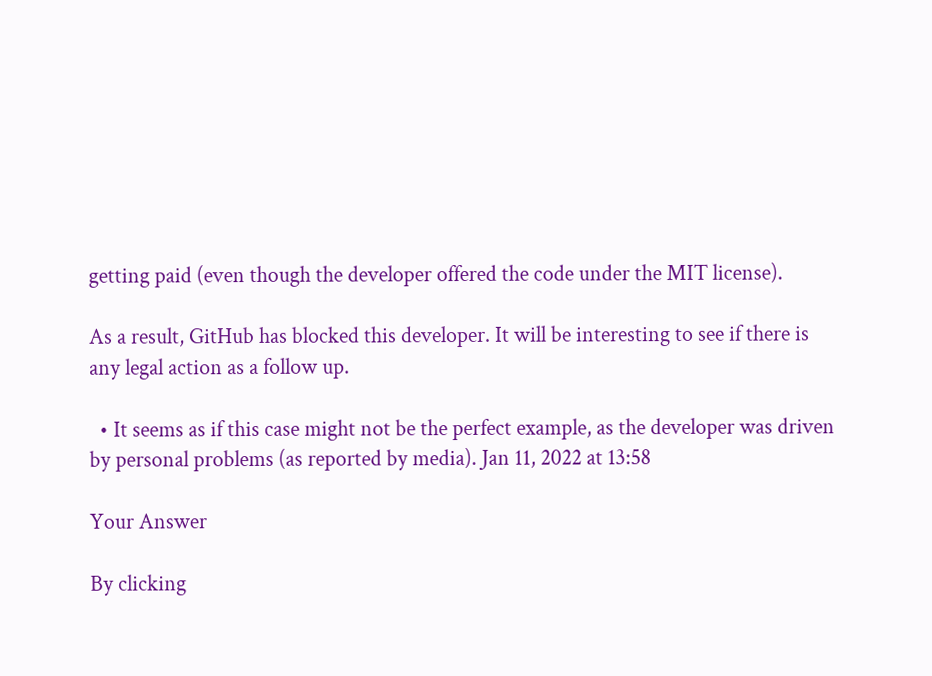getting paid (even though the developer offered the code under the MIT license).

As a result, GitHub has blocked this developer. It will be interesting to see if there is any legal action as a follow up.

  • It seems as if this case might not be the perfect example, as the developer was driven by personal problems (as reported by media). Jan 11, 2022 at 13:58

Your Answer

By clicking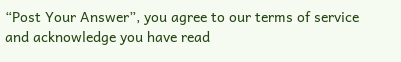“Post Your Answer”, you agree to our terms of service and acknowledge you have read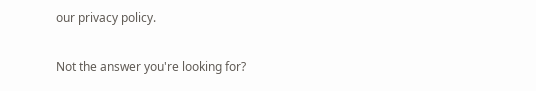our privacy policy.

Not the answer you're looking for?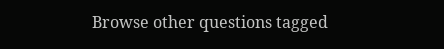Browse other questions tagged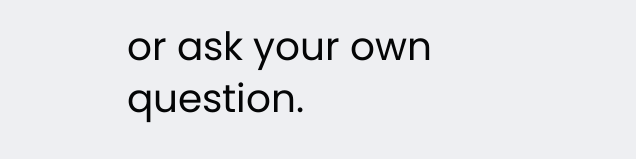or ask your own question.